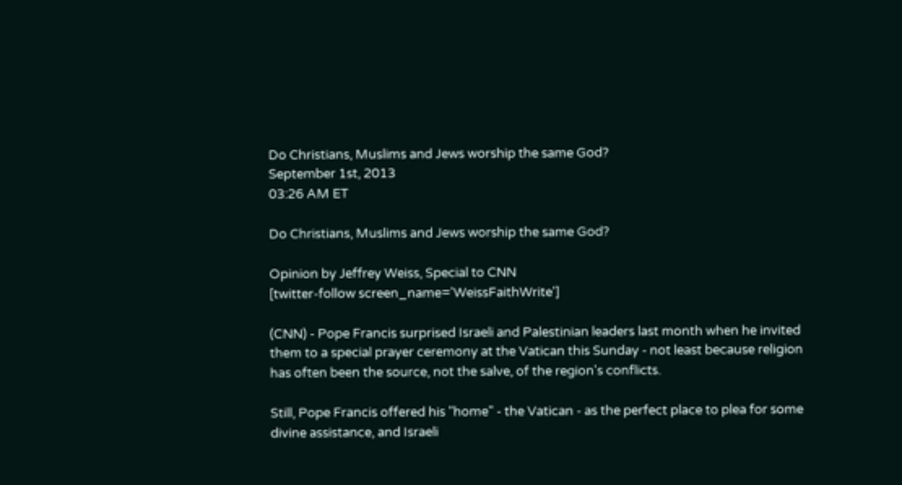Do Christians, Muslims and Jews worship the same God?
September 1st, 2013
03:26 AM ET

Do Christians, Muslims and Jews worship the same God?

Opinion by Jeffrey Weiss, Special to CNN
[twitter-follow screen_name='WeissFaithWrite']

(CNN) - Pope Francis surprised Israeli and Palestinian leaders last month when he invited them to a special prayer ceremony at the Vatican this Sunday - not least because religion has often been the source, not the salve, of the region's conflicts.

Still, Pope Francis offered his "home" - the Vatican - as the perfect place to plea for some divine assistance, and Israeli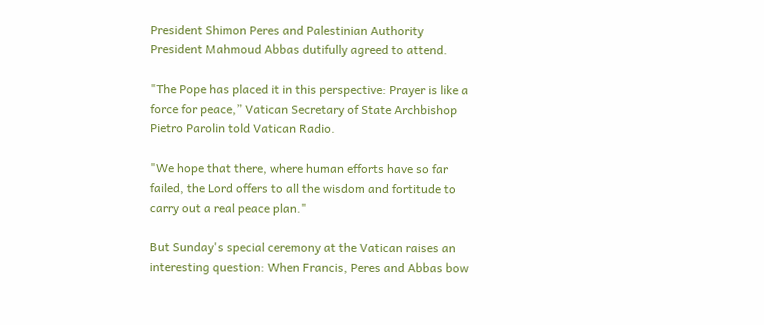President Shimon Peres and Palestinian Authority President Mahmoud Abbas dutifully agreed to attend.

"The Pope has placed it in this perspective: Prayer is like a force for peace,” Vatican Secretary of State Archbishop Pietro Parolin told Vatican Radio.

"We hope that there, where human efforts have so far failed, the Lord offers to all the wisdom and fortitude to carry out a real peace plan."

But Sunday's special ceremony at the Vatican raises an interesting question: When Francis, Peres and Abbas bow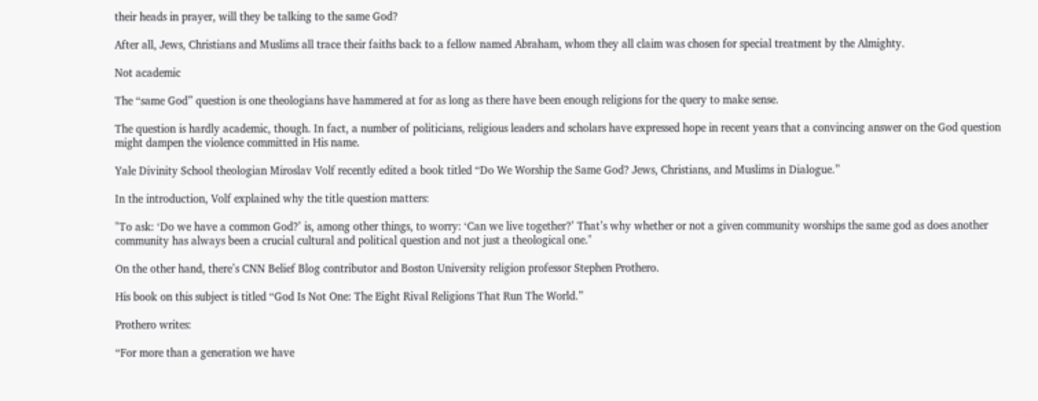their heads in prayer, will they be talking to the same God?

After all, Jews, Christians and Muslims all trace their faiths back to a fellow named Abraham, whom they all claim was chosen for special treatment by the Almighty.

Not academic

The “same God” question is one theologians have hammered at for as long as there have been enough religions for the query to make sense.

The question is hardly academic, though. In fact, a number of politicians, religious leaders and scholars have expressed hope in recent years that a convincing answer on the God question might dampen the violence committed in His name.

Yale Divinity School theologian Miroslav Volf recently edited a book titled “Do We Worship the Same God? Jews, Christians, and Muslims in Dialogue.”

In the introduction, Volf explained why the title question matters:

"To ask: ‘Do we have a common God?’ is, among other things, to worry: ‘Can we live together?’ That’s why whether or not a given community worships the same god as does another community has always been a crucial cultural and political question and not just a theological one."

On the other hand, there’s CNN Belief Blog contributor and Boston University religion professor Stephen Prothero.

His book on this subject is titled “God Is Not One: The Eight Rival Religions That Run The World.”

Prothero writes:

“For more than a generation we have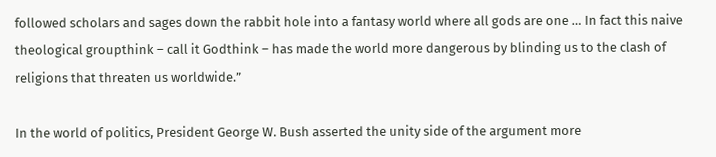followed scholars and sages down the rabbit hole into a fantasy world where all gods are one … In fact this naive theological groupthink – call it Godthink – has made the world more dangerous by blinding us to the clash of religions that threaten us worldwide.”

In the world of politics, President George W. Bush asserted the unity side of the argument more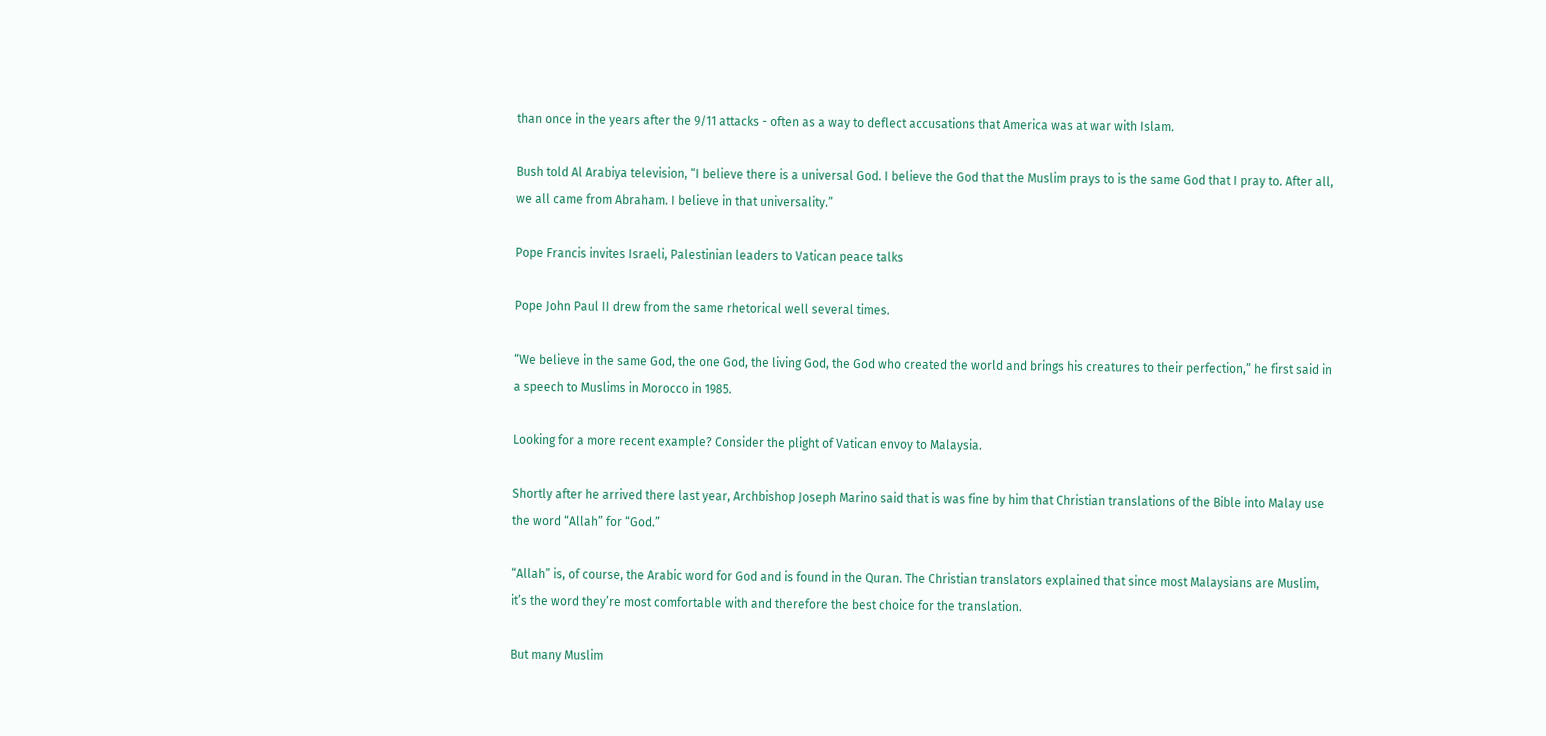than once in the years after the 9/11 attacks - often as a way to deflect accusations that America was at war with Islam.

Bush told Al Arabiya television, “I believe there is a universal God. I believe the God that the Muslim prays to is the same God that I pray to. After all, we all came from Abraham. I believe in that universality.”

Pope Francis invites Israeli, Palestinian leaders to Vatican peace talks

Pope John Paul II drew from the same rhetorical well several times.

“We believe in the same God, the one God, the living God, the God who created the world and brings his creatures to their perfection,” he first said in a speech to Muslims in Morocco in 1985.

Looking for a more recent example? Consider the plight of Vatican envoy to Malaysia.

Shortly after he arrived there last year, Archbishop Joseph Marino said that is was fine by him that Christian translations of the Bible into Malay use the word “Allah” for “God.”

“Allah” is, of course, the Arabic word for God and is found in the Quran. The Christian translators explained that since most Malaysians are Muslim, it’s the word they’re most comfortable with and therefore the best choice for the translation.

But many Muslim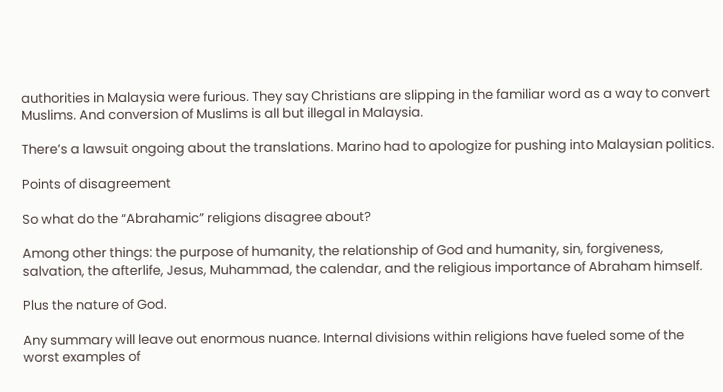authorities in Malaysia were furious. They say Christians are slipping in the familiar word as a way to convert Muslims. And conversion of Muslims is all but illegal in Malaysia.

There’s a lawsuit ongoing about the translations. Marino had to apologize for pushing into Malaysian politics.

Points of disagreement

So what do the “Abrahamic” religions disagree about?

Among other things: the purpose of humanity, the relationship of God and humanity, sin, forgiveness, salvation, the afterlife, Jesus, Muhammad, the calendar, and the religious importance of Abraham himself.

Plus the nature of God.

Any summary will leave out enormous nuance. Internal divisions within religions have fueled some of the worst examples of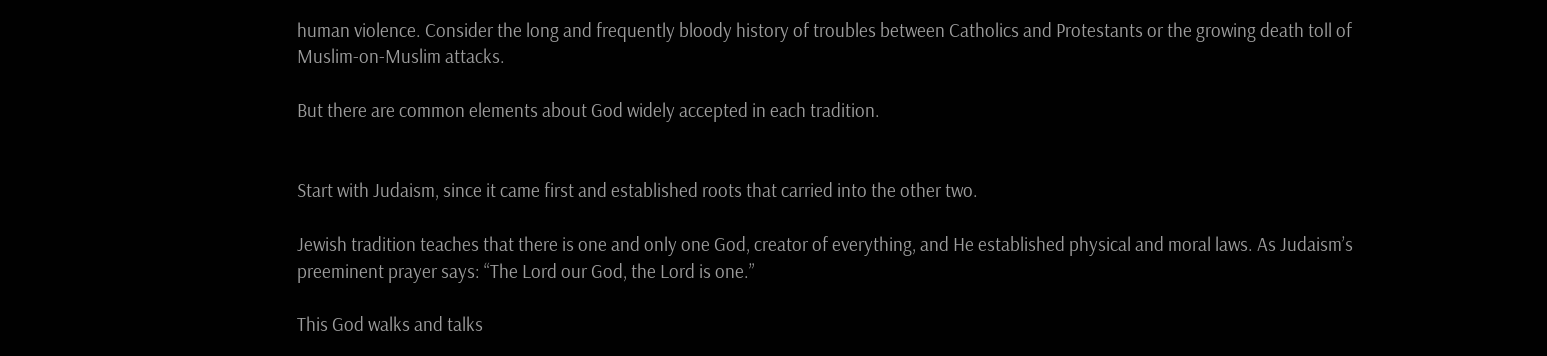human violence. Consider the long and frequently bloody history of troubles between Catholics and Protestants or the growing death toll of Muslim-on-Muslim attacks.

But there are common elements about God widely accepted in each tradition.


Start with Judaism, since it came first and established roots that carried into the other two.

Jewish tradition teaches that there is one and only one God, creator of everything, and He established physical and moral laws. As Judaism’s preeminent prayer says: “The Lord our God, the Lord is one.”

This God walks and talks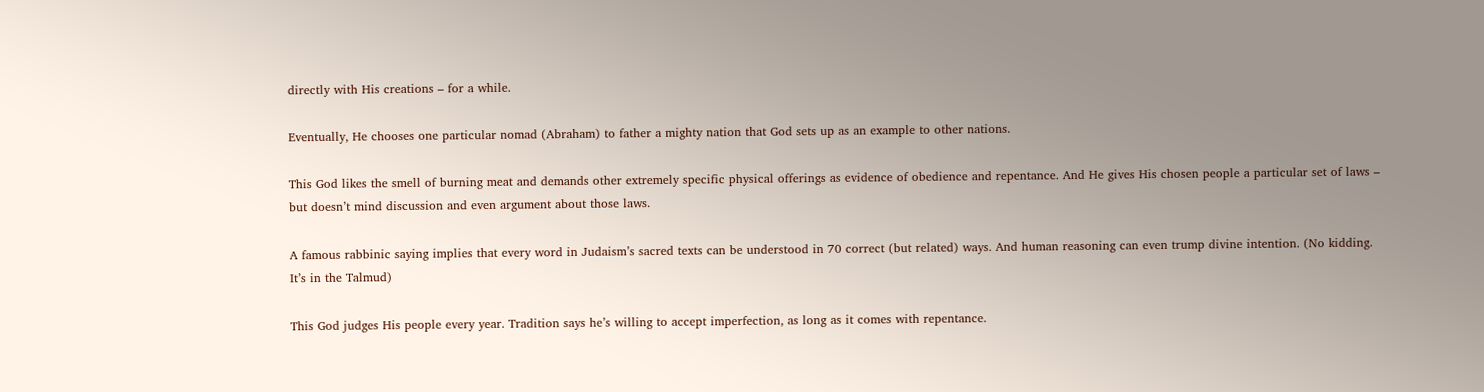directly with His creations – for a while.

Eventually, He chooses one particular nomad (Abraham) to father a mighty nation that God sets up as an example to other nations.

This God likes the smell of burning meat and demands other extremely specific physical offerings as evidence of obedience and repentance. And He gives His chosen people a particular set of laws – but doesn’t mind discussion and even argument about those laws.

A famous rabbinic saying implies that every word in Judaism’s sacred texts can be understood in 70 correct (but related) ways. And human reasoning can even trump divine intention. (No kidding. It’s in the Talmud)

This God judges His people every year. Tradition says he’s willing to accept imperfection, as long as it comes with repentance.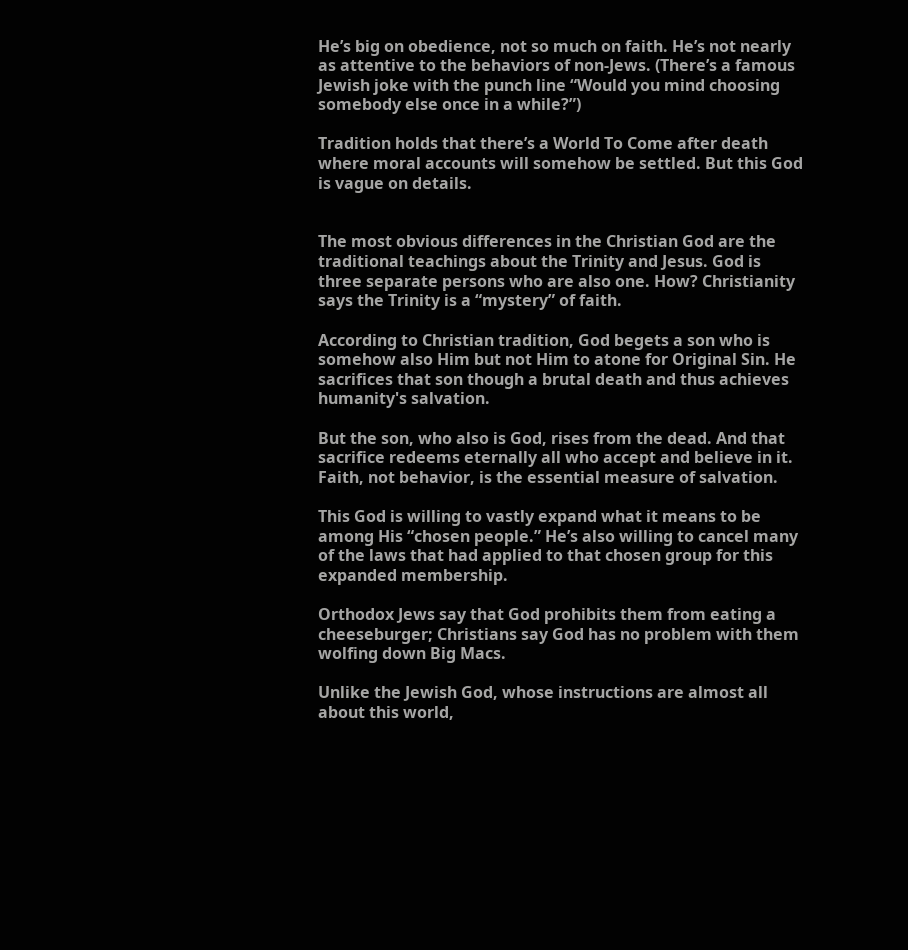He’s big on obedience, not so much on faith. He’s not nearly as attentive to the behaviors of non-Jews. (There’s a famous Jewish joke with the punch line “Would you mind choosing somebody else once in a while?”)

Tradition holds that there’s a World To Come after death where moral accounts will somehow be settled. But this God is vague on details.


The most obvious differences in the Christian God are the traditional teachings about the Trinity and Jesus. God is three separate persons who are also one. How? Christianity says the Trinity is a “mystery” of faith.

According to Christian tradition, God begets a son who is somehow also Him but not Him to atone for Original Sin. He sacrifices that son though a brutal death and thus achieves humanity's salvation.

But the son, who also is God, rises from the dead. And that sacrifice redeems eternally all who accept and believe in it. Faith, not behavior, is the essential measure of salvation.

This God is willing to vastly expand what it means to be among His “chosen people.” He’s also willing to cancel many of the laws that had applied to that chosen group for this expanded membership.

Orthodox Jews say that God prohibits them from eating a cheeseburger; Christians say God has no problem with them wolfing down Big Macs.

Unlike the Jewish God, whose instructions are almost all about this world,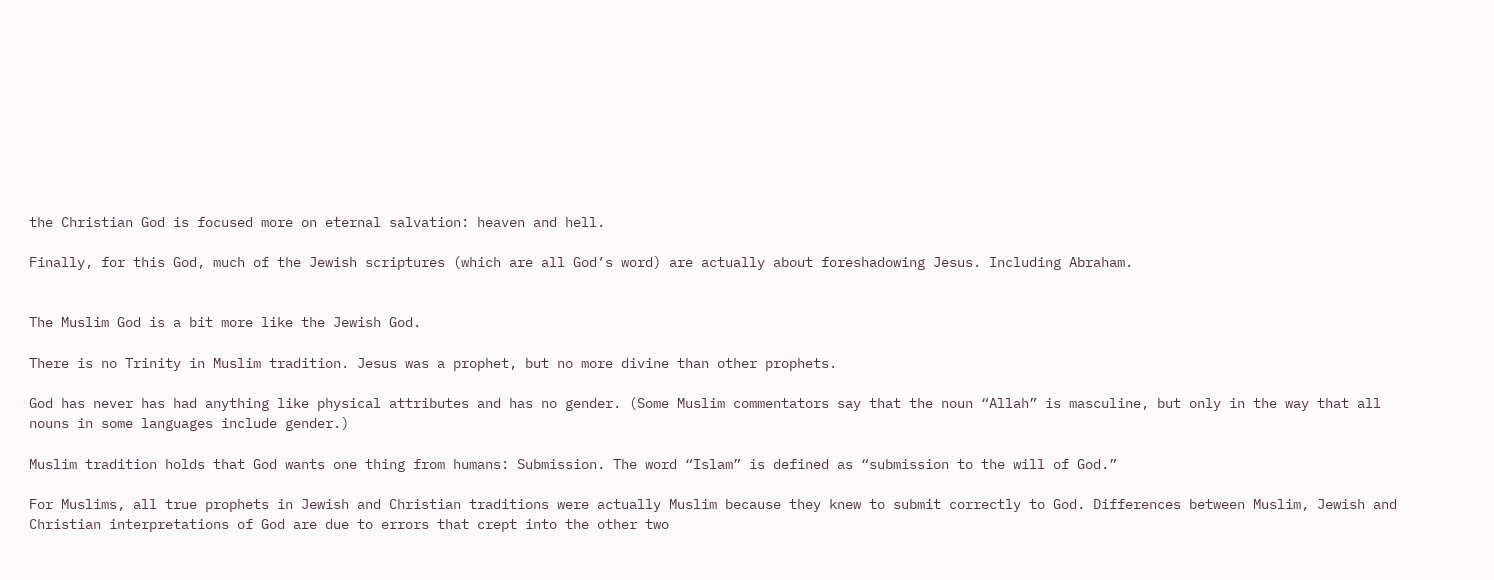the Christian God is focused more on eternal salvation: heaven and hell.

Finally, for this God, much of the Jewish scriptures (which are all God’s word) are actually about foreshadowing Jesus. Including Abraham.


The Muslim God is a bit more like the Jewish God.

There is no Trinity in Muslim tradition. Jesus was a prophet, but no more divine than other prophets.

God has never has had anything like physical attributes and has no gender. (Some Muslim commentators say that the noun “Allah” is masculine, but only in the way that all nouns in some languages include gender.)

Muslim tradition holds that God wants one thing from humans: Submission. The word “Islam” is defined as “submission to the will of God.”

For Muslims, all true prophets in Jewish and Christian traditions were actually Muslim because they knew to submit correctly to God. Differences between Muslim, Jewish and Christian interpretations of God are due to errors that crept into the other two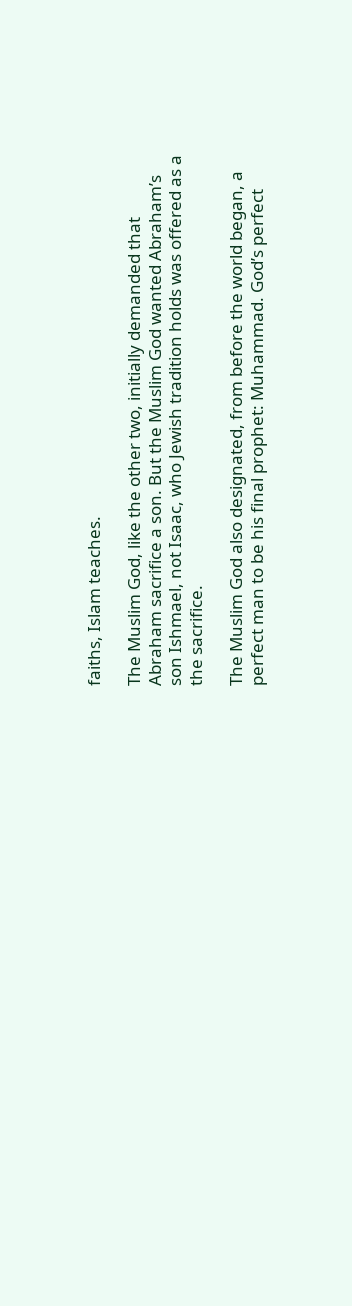faiths, Islam teaches.

The Muslim God, like the other two, initially demanded that Abraham sacrifice a son. But the Muslim God wanted Abraham’s son Ishmael, not Isaac, who Jewish tradition holds was offered as a the sacrifice.

The Muslim God also designated, from before the world began, a perfect man to be his final prophet: Muhammad. God’s perfect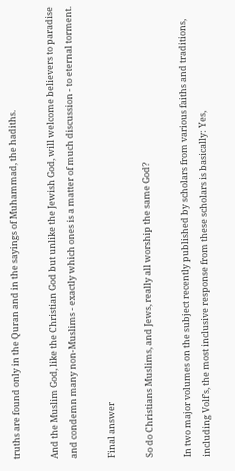truths are found only in the Quran and in the sayings of Muhammad, the hadiths.

And the Muslim God, like the Christian God but unlike the Jewish God, will welcome believers to paradise and condemn many non-Muslims - exactly which ones is a matter of much discussion - to eternal torment.

Final answer

So do Christians Muslims, and Jews, really all worship the same God?

In two major volumes on the subject recently published by scholars from various faiths and traditions, including Volf’s, the most inclusive response from these scholars is basically: Yes,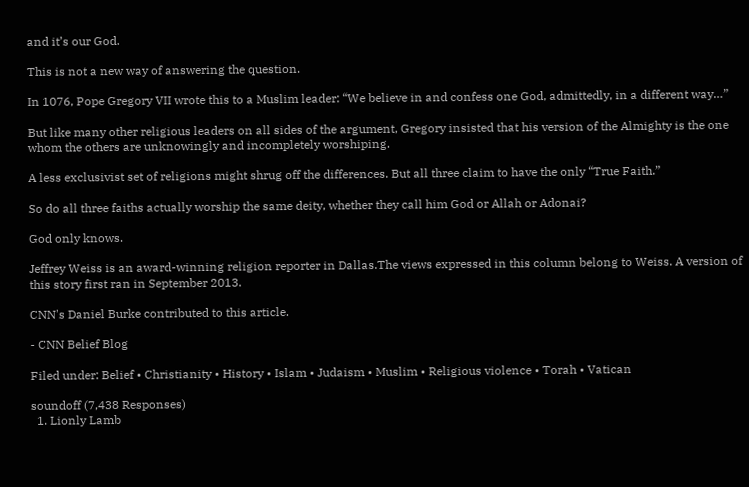and it’s our God.

This is not a new way of answering the question.

In 1076, Pope Gregory VII wrote this to a Muslim leader: “We believe in and confess one God, admittedly, in a different way…”

But like many other religious leaders on all sides of the argument, Gregory insisted that his version of the Almighty is the one whom the others are unknowingly and incompletely worshiping.

A less exclusivist set of religions might shrug off the differences. But all three claim to have the only “True Faith.”

So do all three faiths actually worship the same deity, whether they call him God or Allah or Adonai?

God only knows.

Jeffrey Weiss is an award-winning religion reporter in Dallas.The views expressed in this column belong to Weiss. A version of this story first ran in September 2013.

CNN's Daniel Burke contributed to this article.

- CNN Belief Blog

Filed under: Belief • Christianity • History • Islam • Judaism • Muslim • Religious violence • Torah • Vatican

soundoff (7,438 Responses)
  1. Lionly Lamb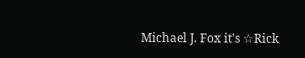Michael J. Fox it's ☆Rick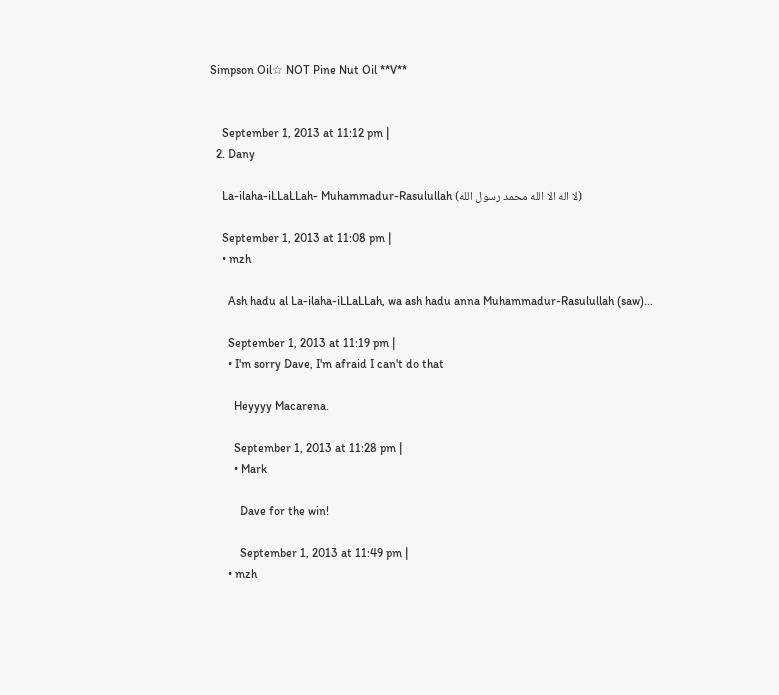Simpson Oil☆ NOT Pine Nut Oil **V**


    September 1, 2013 at 11:12 pm |
  2. Dany

    La-ilaha-iLLaLLah- Muhammadur-Rasulullah (لا اله الا الله محمد رسول الله)

    September 1, 2013 at 11:08 pm |
    • mzh

      Ash hadu al La-ilaha-iLLaLLah, wa ash hadu anna Muhammadur-Rasulullah (saw)...

      September 1, 2013 at 11:19 pm |
      • I'm sorry Dave, I'm afraid I can't do that

        Heyyyy Macarena.

        September 1, 2013 at 11:28 pm |
        • Mark

          Dave for the win!

          September 1, 2013 at 11:49 pm |
      • mzh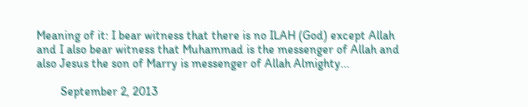Meaning of it: I bear witness that there is no ILAH (God) except Allah and I also bear witness that Muhammad is the messenger of Allah and also Jesus the son of Marry is messenger of Allah Almighty...

        September 2, 2013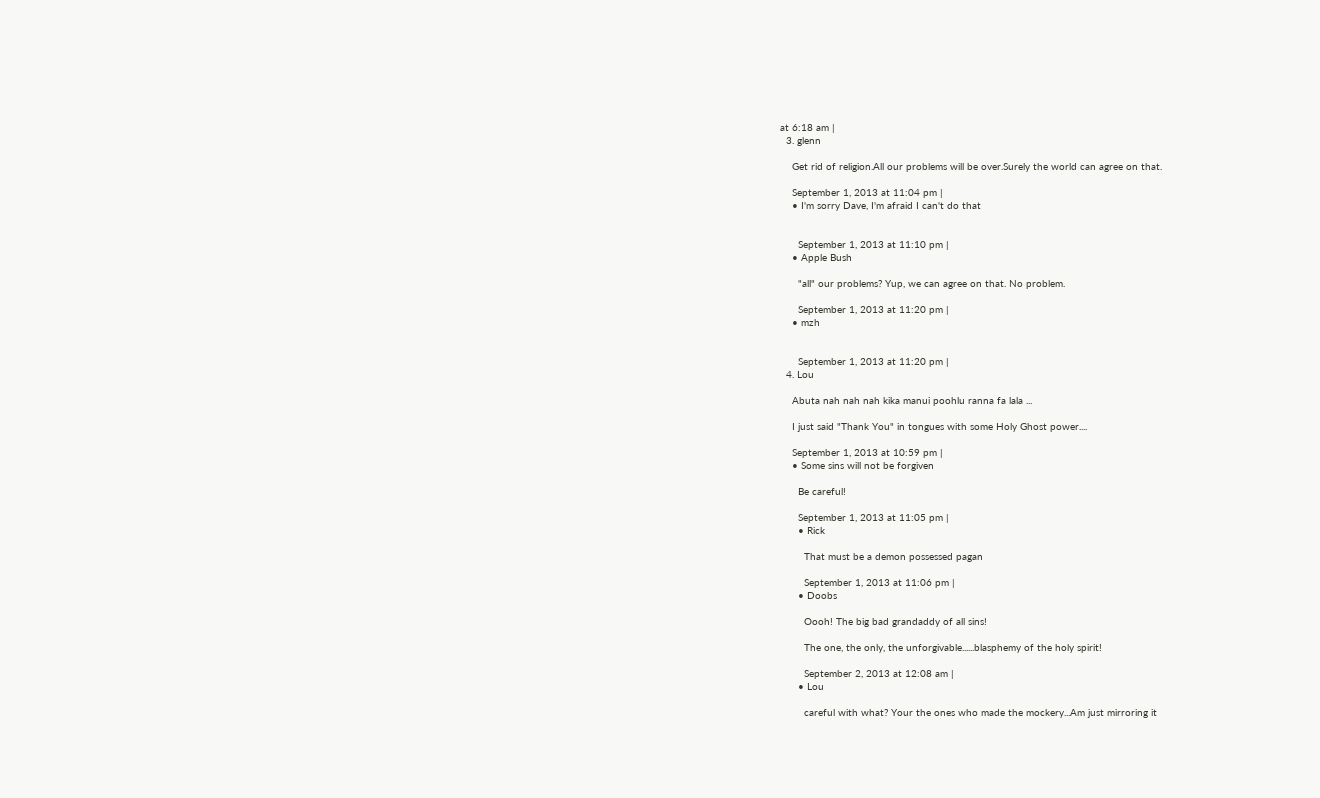at 6:18 am |
  3. glenn

    Get rid of religion.All our problems will be over.Surely the world can agree on that.

    September 1, 2013 at 11:04 pm |
    • I'm sorry Dave, I'm afraid I can't do that


      September 1, 2013 at 11:10 pm |
    • Apple Bush

      "all" our problems? Yup, we can agree on that. No problem.

      September 1, 2013 at 11:20 pm |
    • mzh


      September 1, 2013 at 11:20 pm |
  4. Lou

    Abuta nah nah nah kika manui poohlu ranna fa lala ...

    I just said "Thank You" in tongues with some Holy Ghost power....

    September 1, 2013 at 10:59 pm |
    • Some sins will not be forgiven

      Be careful!

      September 1, 2013 at 11:05 pm |
      • Rick

        That must be a demon possessed pagan

        September 1, 2013 at 11:06 pm |
      • Doobs

        Oooh! The big bad grandaddy of all sins!

        The one, the only, the unforgivable......blasphemy of the holy spirit!

        September 2, 2013 at 12:08 am |
      • Lou

        careful with what? Your the ones who made the mockery...Am just mirroring it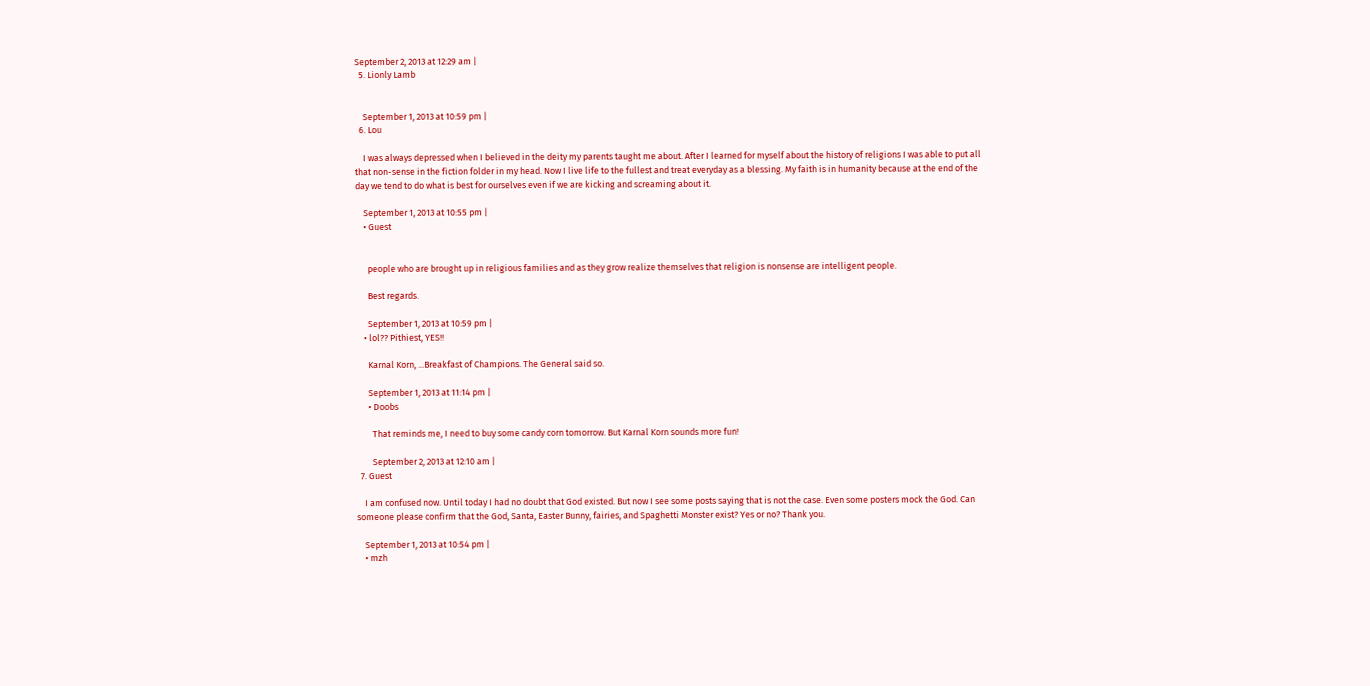September 2, 2013 at 12:29 am |
  5. Lionly Lamb


    September 1, 2013 at 10:59 pm |
  6. Lou

    I was always depressed when I believed in the deity my parents taught me about. After I learned for myself about the history of religions I was able to put all that non-sense in the fiction folder in my head. Now I live life to the fullest and treat everyday as a blessing. My faith is in humanity because at the end of the day we tend to do what is best for ourselves even if we are kicking and screaming about it.

    September 1, 2013 at 10:55 pm |
    • Guest


      people who are brought up in religious families and as they grow realize themselves that religion is nonsense are intelligent people.

      Best regards.

      September 1, 2013 at 10:59 pm |
    • lol?? Pithiest, YES!!

      Karnal Korn, ...Breakfast of Champions. The General said so.

      September 1, 2013 at 11:14 pm |
      • Doobs

        That reminds me, I need to buy some candy corn tomorrow. But Karnal Korn sounds more fun!

        September 2, 2013 at 12:10 am |
  7. Guest

    I am confused now. Until today I had no doubt that God existed. But now I see some posts saying that is not the case. Even some posters mock the God. Can someone please confirm that the God, Santa, Easter Bunny, fairies, and Spaghetti Monster exist? Yes or no? Thank you.

    September 1, 2013 at 10:54 pm |
    • mzh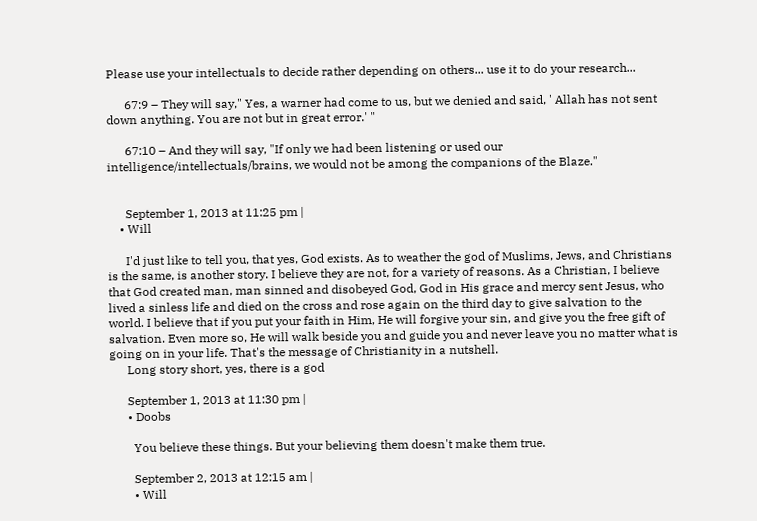Please use your intellectuals to decide rather depending on others... use it to do your research...

      67:9 – They will say," Yes, a warner had come to us, but we denied and said, ' Allah has not sent down anything. You are not but in great error.' "

      67:10 – And they will say, "If only we had been listening or used our intelligence/intellectuals/brains, we would not be among the companions of the Blaze."


      September 1, 2013 at 11:25 pm |
    • Will

      I'd just like to tell you, that yes, God exists. As to weather the god of Muslims, Jews, and Christians is the same, is another story. I believe they are not, for a variety of reasons. As a Christian, I believe that God created man, man sinned and disobeyed God, God in His grace and mercy sent Jesus, who lived a sinless life and died on the cross and rose again on the third day to give salvation to the world. I believe that if you put your faith in Him, He will forgive your sin, and give you the free gift of salvation. Even more so, He will walk beside you and guide you and never leave you no matter what is going on in your life. That's the message of Christianity in a nutshell.
      Long story short, yes, there is a god

      September 1, 2013 at 11:30 pm |
      • Doobs

        You believe these things. But your believing them doesn't make them true.

        September 2, 2013 at 12:15 am |
        • Will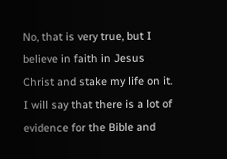No, that is very true, but I believe in faith in Jesus Christ and stake my life on it. I will say that there is a lot of evidence for the Bible and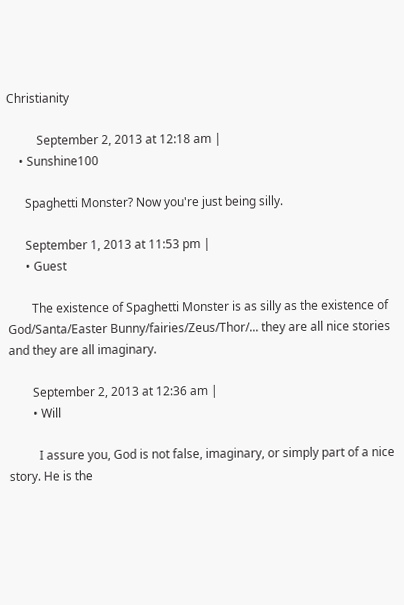Christianity

          September 2, 2013 at 12:18 am |
    • Sunshine100

      Spaghetti Monster? Now you're just being silly.

      September 1, 2013 at 11:53 pm |
      • Guest

        The existence of Spaghetti Monster is as silly as the existence of God/Santa/Easter Bunny/fairies/Zeus/Thor/... they are all nice stories and they are all imaginary.

        September 2, 2013 at 12:36 am |
        • Will

          I assure you, God is not false, imaginary, or simply part of a nice story. He is the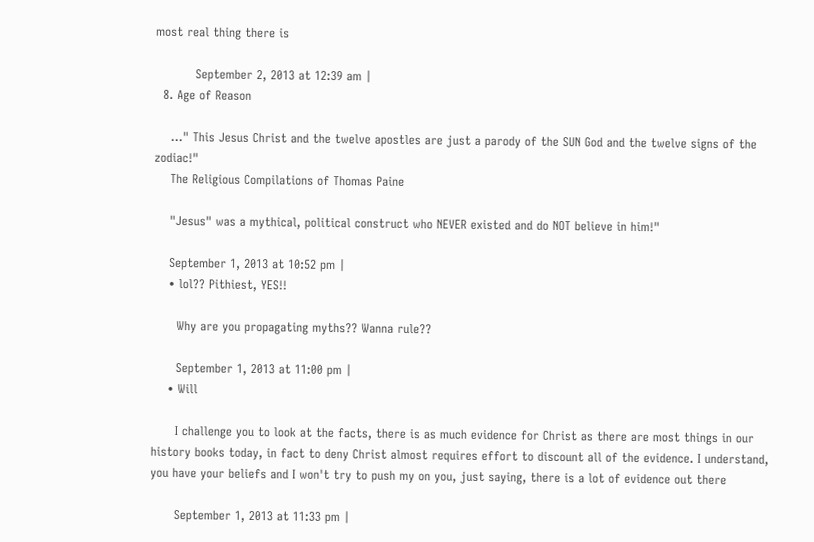most real thing there is

          September 2, 2013 at 12:39 am |
  8. Age of Reason

    ..." This Jesus Christ and the twelve apostles are just a parody of the SUN God and the twelve signs of the zodiac!"
    The Religious Compilations of Thomas Paine

    "Jesus" was a mythical, political construct who NEVER existed and do NOT believe in him!"

    September 1, 2013 at 10:52 pm |
    • lol?? Pithiest, YES!!

      Why are you propagating myths?? Wanna rule??

      September 1, 2013 at 11:00 pm |
    • Will

      I challenge you to look at the facts, there is as much evidence for Christ as there are most things in our history books today, in fact to deny Christ almost requires effort to discount all of the evidence. I understand, you have your beliefs and I won't try to push my on you, just saying, there is a lot of evidence out there

      September 1, 2013 at 11:33 pm |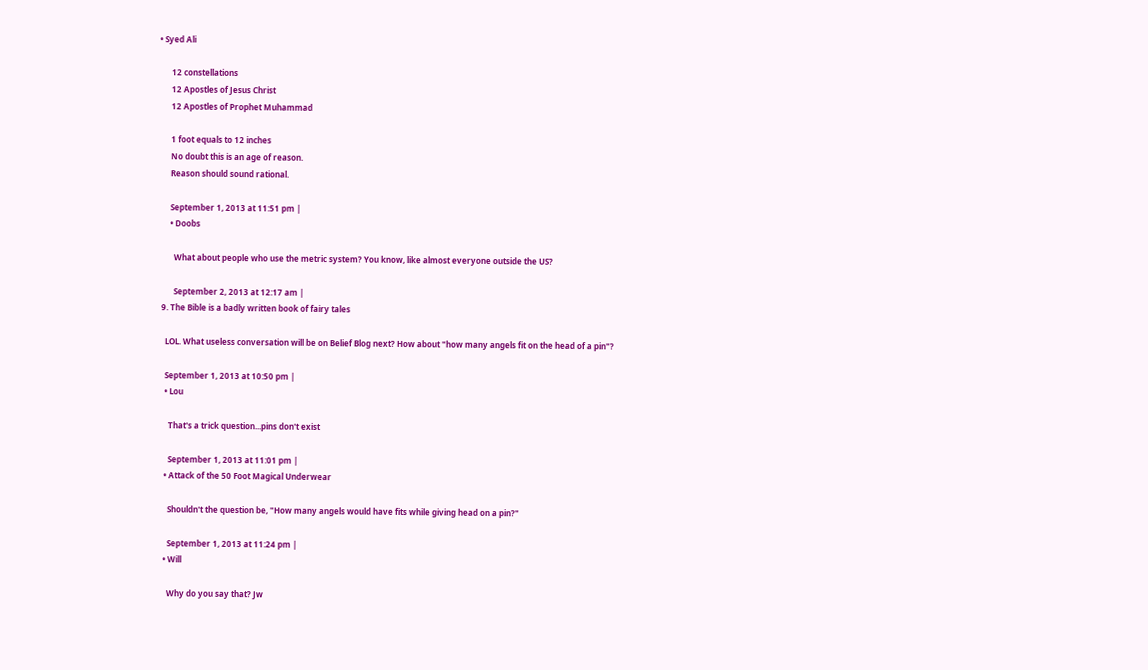• Syed Ali

      12 constellations
      12 Apostles of Jesus Christ
      12 Apostles of Prophet Muhammad

      1 foot equals to 12 inches
      No doubt this is an age of reason.
      Reason should sound rational.

      September 1, 2013 at 11:51 pm |
      • Doobs

        What about people who use the metric system? You know, like almost everyone outside the US?

        September 2, 2013 at 12:17 am |
  9. The Bible is a badly written book of fairy tales

    LOL. What useless conversation will be on Belief Blog next? How about "how many angels fit on the head of a pin"?

    September 1, 2013 at 10:50 pm |
    • Lou

      That's a trick question...pins don't exist

      September 1, 2013 at 11:01 pm |
    • Attack of the 50 Foot Magical Underwear

      Shouldn't the question be, "How many angels would have fits while giving head on a pin?"

      September 1, 2013 at 11:24 pm |
    • Will

      Why do you say that? Jw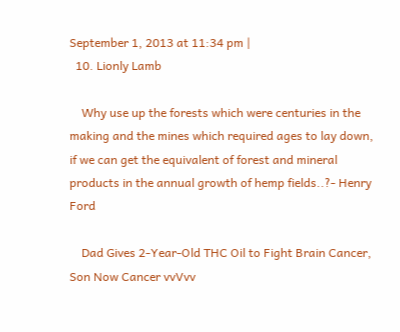September 1, 2013 at 11:34 pm |
  10. Lionly Lamb

    Why use up the forests which were centuries in the making and the mines which required ages to lay down, if we can get the equivalent of forest and mineral products in the annual growth of hemp fields..?- Henry Ford

    Dad Gives 2-Year-Old THC Oil to Fight Brain Cancer, Son Now Cancer vvVvv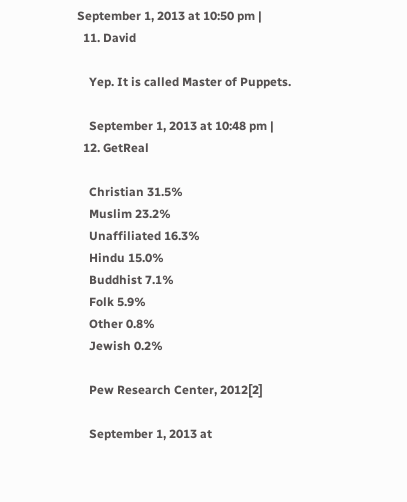September 1, 2013 at 10:50 pm |
  11. David

    Yep. It is called Master of Puppets.

    September 1, 2013 at 10:48 pm |
  12. GetReal

    Christian 31.5%
    Muslim 23.2%
    Unaffiliated 16.3%
    Hindu 15.0%
    Buddhist 7.1%
    Folk 5.9%
    Other 0.8%
    Jewish 0.2%

    Pew Research Center, 2012[2]

    September 1, 2013 at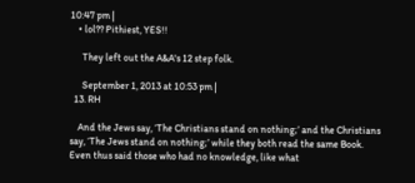10:47 pm |
    • lol?? Pithiest, YES!!

      They left out the A&A's 12 step folk.

      September 1, 2013 at 10:53 pm |
  13. RH

    And the Jews say, ‘The Christians stand on nothing;’ and the Christians say, ‘The Jews stand on nothing;’ while they both read the same Book. Even thus said those who had no knowledge, like what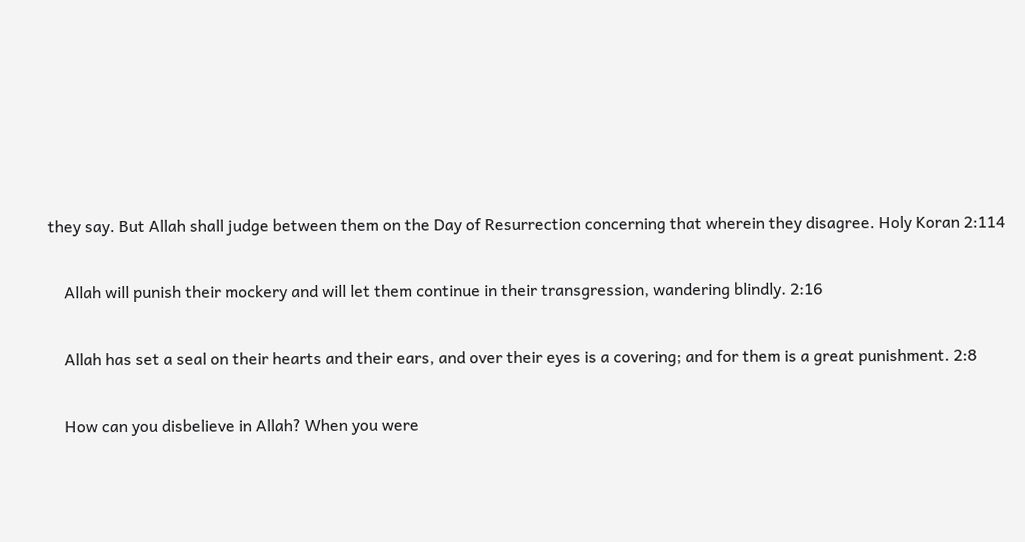they say. But Allah shall judge between them on the Day of Resurrection concerning that wherein they disagree. Holy Koran 2:114

    Allah will punish their mockery and will let them continue in their transgression, wandering blindly. 2:16

    Allah has set a seal on their hearts and their ears, and over their eyes is a covering; and for them is a great punishment. 2:8

    How can you disbelieve in Allah? When you were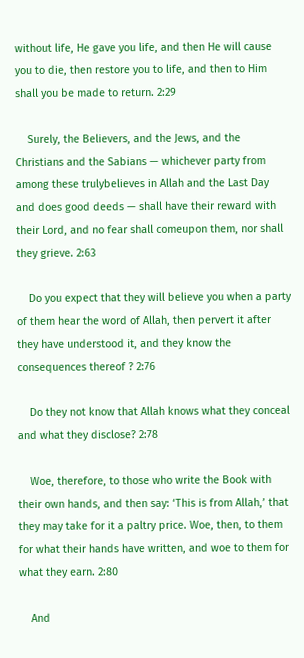without life, He gave you life, and then He will cause you to die, then restore you to life, and then to Him shall you be made to return. 2:29

    Surely, the Believers, and the Jews, and the Christians and the Sabians — whichever party from among these trulybelieves in Allah and the Last Day and does good deeds — shall have their reward with their Lord, and no fear shall comeupon them, nor shall they grieve. 2:63

    Do you expect that they will believe you when a party of them hear the word of Allah, then pervert it after they have understood it, and they know the consequences thereof ? 2:76

    Do they not know that Allah knows what they conceal and what they disclose? 2:78

    Woe, therefore, to those who write the Book with their own hands, and then say: ‘This is from Allah,’ that they may take for it a paltry price. Woe, then, to them for what their hands have written, and woe to them for what they earn. 2:80

    And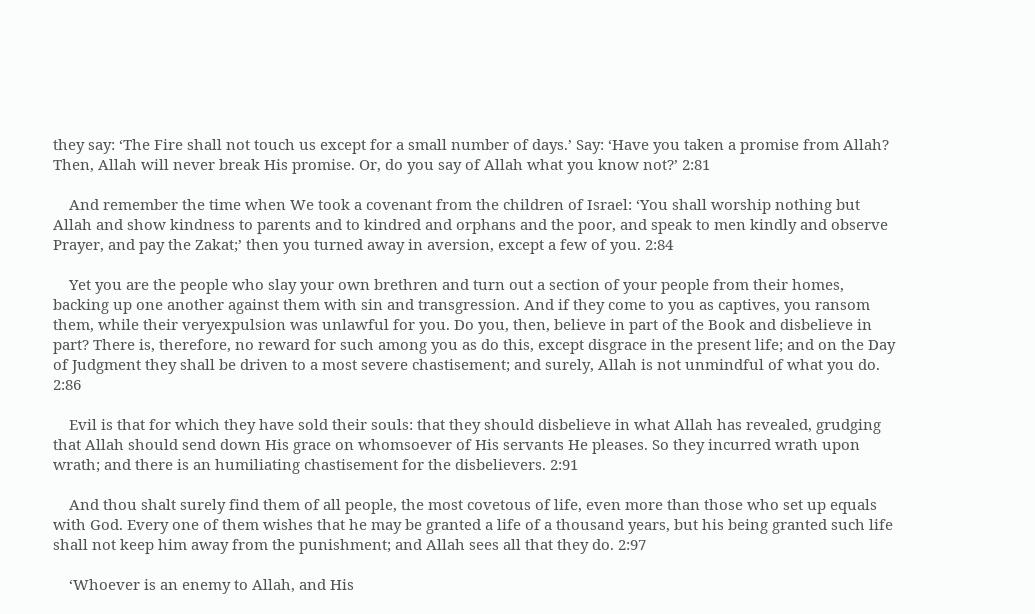they say: ‘The Fire shall not touch us except for a small number of days.’ Say: ‘Have you taken a promise from Allah? Then, Allah will never break His promise. Or, do you say of Allah what you know not?’ 2:81

    And remember the time when We took a covenant from the children of Israel: ‘You shall worship nothing but Allah and show kindness to parents and to kindred and orphans and the poor, and speak to men kindly and observe Prayer, and pay the Zakat;’ then you turned away in aversion, except a few of you. 2:84

    Yet you are the people who slay your own brethren and turn out a section of your people from their homes, backing up one another against them with sin and transgression. And if they come to you as captives, you ransom them, while their veryexpulsion was unlawful for you. Do you, then, believe in part of the Book and disbelieve in part? There is, therefore, no reward for such among you as do this, except disgrace in the present life; and on the Day of Judgment they shall be driven to a most severe chastisement; and surely, Allah is not unmindful of what you do. 2:86

    Evil is that for which they have sold their souls: that they should disbelieve in what Allah has revealed, grudging that Allah should send down His grace on whomsoever of His servants He pleases. So they incurred wrath upon wrath; and there is an humiliating chastisement for the disbelievers. 2:91

    And thou shalt surely find them of all people, the most covetous of life, even more than those who set up equals with God. Every one of them wishes that he may be granted a life of a thousand years, but his being granted such life shall not keep him away from the punishment; and Allah sees all that they do. 2:97

    ‘Whoever is an enemy to Allah, and His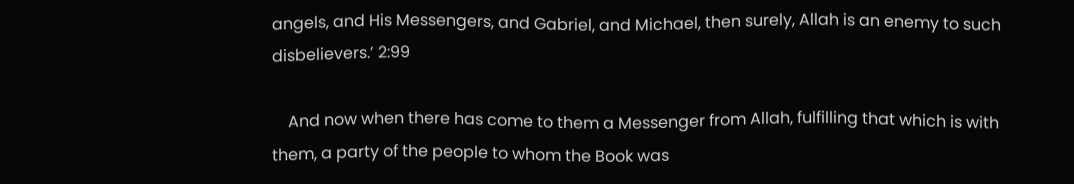angels, and His Messengers, and Gabriel, and Michael, then surely, Allah is an enemy to such disbelievers.’ 2:99

    And now when there has come to them a Messenger from Allah, fulfilling that which is with them, a party of the people to whom the Book was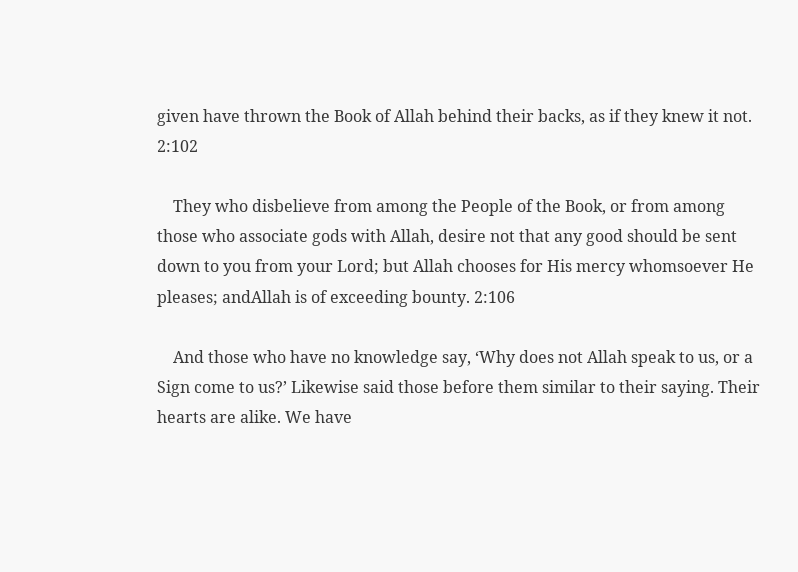given have thrown the Book of Allah behind their backs, as if they knew it not. 2:102

    They who disbelieve from among the People of the Book, or from among those who associate gods with Allah, desire not that any good should be sent down to you from your Lord; but Allah chooses for His mercy whomsoever He pleases; andAllah is of exceeding bounty. 2:106

    And those who have no knowledge say, ‘Why does not Allah speak to us, or a Sign come to us?’ Likewise said those before them similar to their saying. Their hearts are alike. We have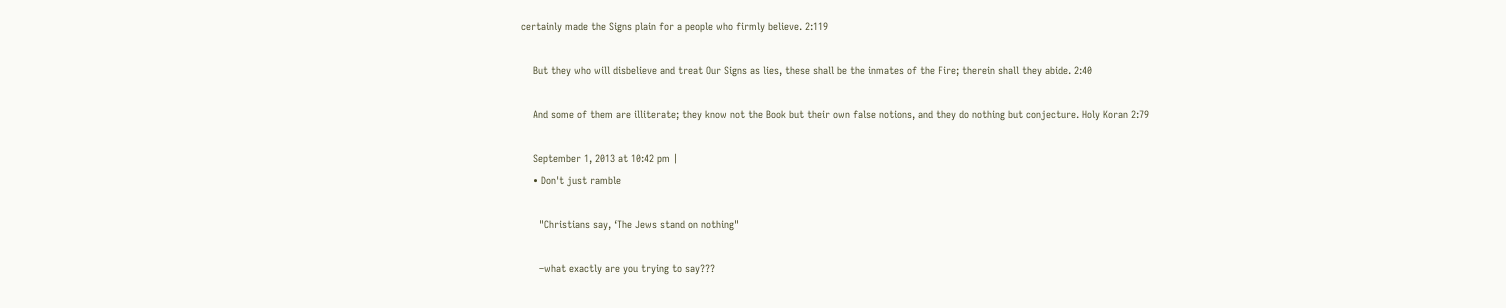certainly made the Signs plain for a people who firmly believe. 2:119

    But they who will disbelieve and treat Our Signs as lies, these shall be the inmates of the Fire; therein shall they abide. 2:40

    And some of them are illiterate; they know not the Book but their own false notions, and they do nothing but conjecture. Holy Koran 2:79

    September 1, 2013 at 10:42 pm |
    • Don't just ramble

      "Christians say, ‘The Jews stand on nothing"

      –what exactly are you trying to say???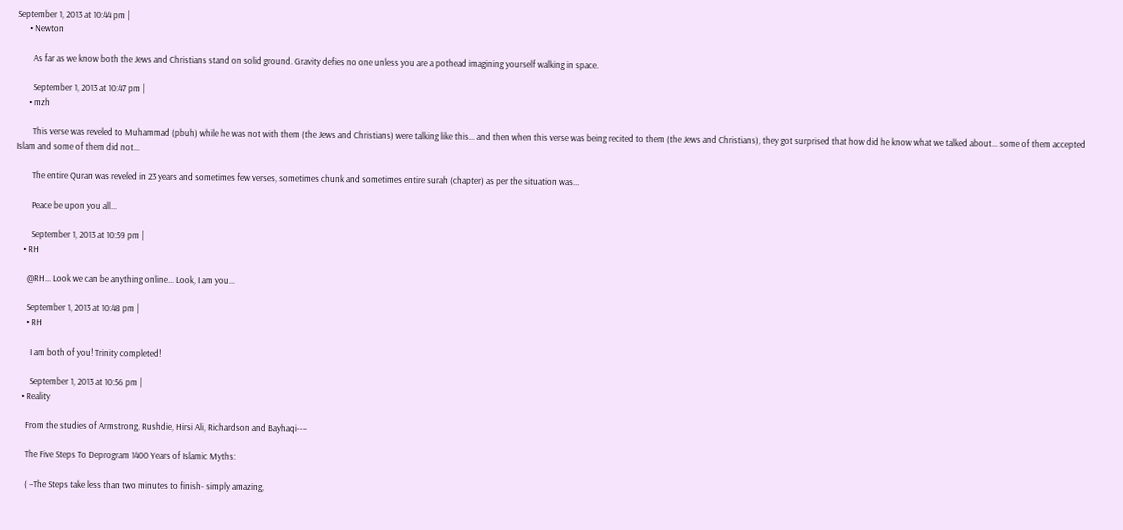September 1, 2013 at 10:44 pm |
      • Newton

        As far as we know both the Jews and Christians stand on solid ground. Gravity defies no one unless you are a pothead imagining yourself walking in space.

        September 1, 2013 at 10:47 pm |
      • mzh

        This verse was reveled to Muhammad (pbuh) while he was not with them (the Jews and Christians) were talking like this... and then when this verse was being recited to them (the Jews and Christians), they got surprised that how did he know what we talked about... some of them accepted Islam and some of them did not...

        The entire Quran was reveled in 23 years and sometimes few verses, sometimes chunk and sometimes entire surah (chapter) as per the situation was...

        Peace be upon you all...

        September 1, 2013 at 10:59 pm |
    • RH

      @RH... Look we can be anything online... Look, I am you...

      September 1, 2013 at 10:48 pm |
      • RH

        I am both of you! Trinity completed!

        September 1, 2013 at 10:56 pm |
    • Reality

      From the studies of Armstrong, Rushdie, Hirsi Ali, Richardson and Bayhaqi--–

      The Five Steps To Deprogram 1400 Years of Islamic Myths:

      ( –The Steps take less than two minutes to finish- simply amazing,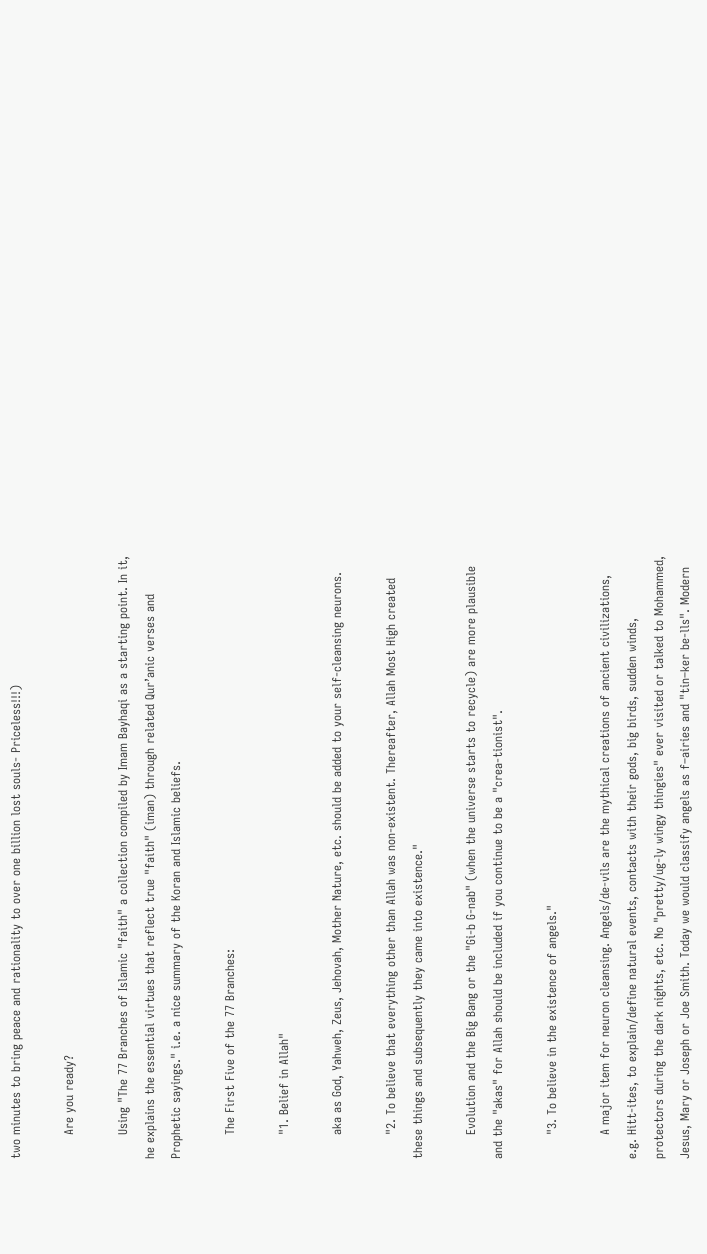two minutes to bring peace and rationality to over one billion lost souls- Priceless!!!)

      Are you ready?

      Using "The 77 Branches of Islamic "faith" a collection compiled by Imam Bayhaqi as a starting point. In it, he explains the essential virtues that reflect true "faith" (iman) through related Qur’anic verses and Prophetic sayings." i.e. a nice summary of the Koran and Islamic beliefs.

      The First Five of the 77 Branches:

      "1. Belief in Allah"

      aka as God, Yahweh, Zeus, Jehovah, Mother Nature, etc. should be added to your self-cleansing neurons.

      "2. To believe that everything other than Allah was non-existent. Thereafter, Allah Most High created these things and subsequently they came into existence."

      Evolution and the Big Bang or the "Gi-b G-nab" (when the universe starts to recycle) are more plausible and the "akas" for Allah should be included if you continue to be a "crea-tionist".

      "3. To believe in the existence of angels."

      A major item for neuron cleansing. Angels/de-vils are the mythical creations of ancient civilizations, e.g. Hitt-ites, to explain/define natural events, contacts with their gods, big birds, sudden winds, protectors during the dark nights, etc. No "pretty/ug-ly wingy thingies" ever visited or talked to Mohammed, Jesus, Mary or Joseph or Joe Smith. Today we would classify angels as f–airies and "tin–ker be-lls". Modern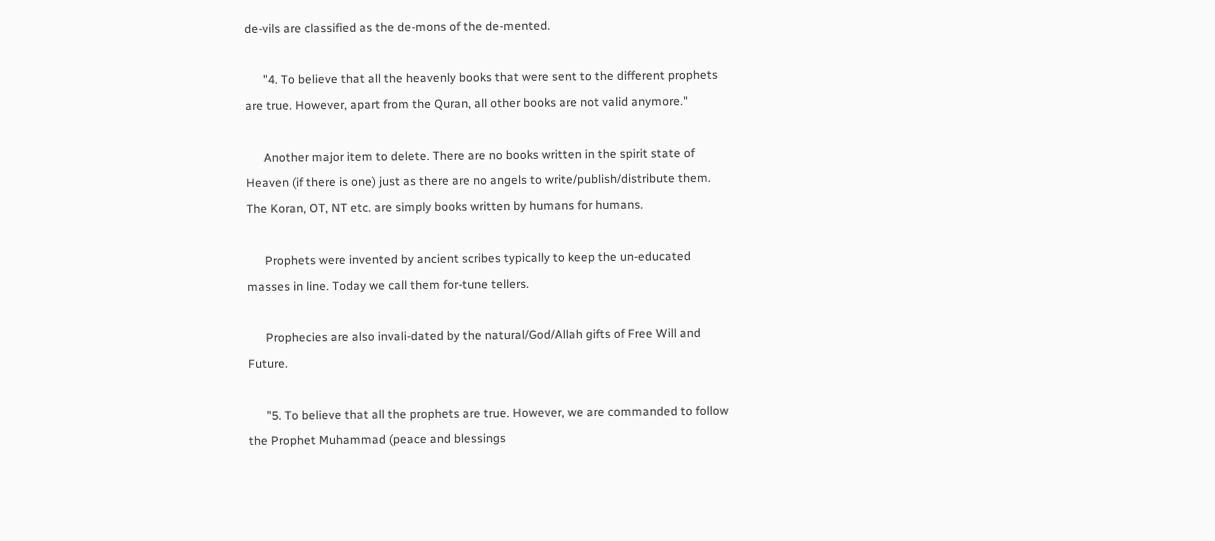de-vils are classified as the de-mons of the de-mented.

      "4. To believe that all the heavenly books that were sent to the different prophets are true. However, apart from the Quran, all other books are not valid anymore."

      Another major item to delete. There are no books written in the spirit state of Heaven (if there is one) just as there are no angels to write/publish/distribute them. The Koran, OT, NT etc. are simply books written by humans for humans.

      Prophets were invented by ancient scribes typically to keep the un-educated masses in line. Today we call them for-tune tellers.

      Prophecies are also invali-dated by the natural/God/Allah gifts of Free Will and Future.

      "5. To believe that all the prophets are true. However, we are commanded to follow the Prophet Muhammad (peace and blessings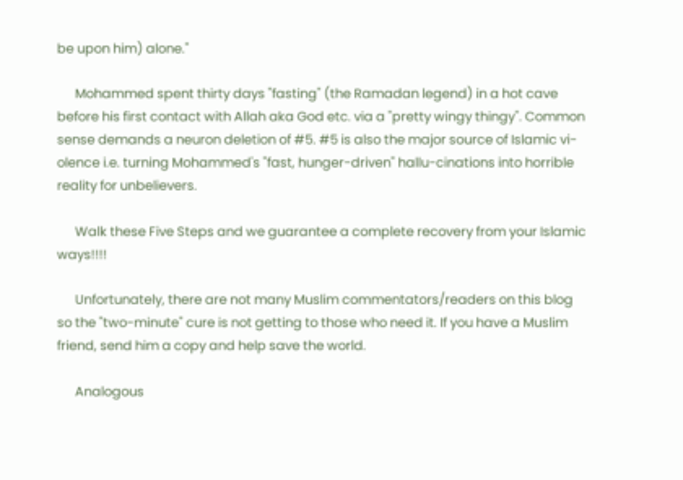be upon him) alone."

      Mohammed spent thirty days "fasting" (the Ramadan legend) in a hot cave before his first contact with Allah aka God etc. via a "pretty wingy thingy". Common sense demands a neuron deletion of #5. #5 is also the major source of Islamic vi-olence i.e. turning Mohammed's "fast, hunger-driven" hallu-cinations into horrible reality for unbelievers.

      Walk these Five Steps and we guarantee a complete recovery from your Islamic ways!!!!

      Unfortunately, there are not many Muslim commentators/readers on this blog so the "two-minute" cure is not getting to those who need it. If you have a Muslim friend, send him a copy and help save the world.

      Analogous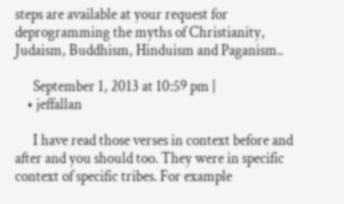steps are available at your request for deprogramming the myths of Christianity, Judaism, Buddhism, Hinduism and Paganism..

      September 1, 2013 at 10:59 pm |
    • jeffallan

      I have read those verses in context before and after and you should too. They were in specific context of specific tribes. For example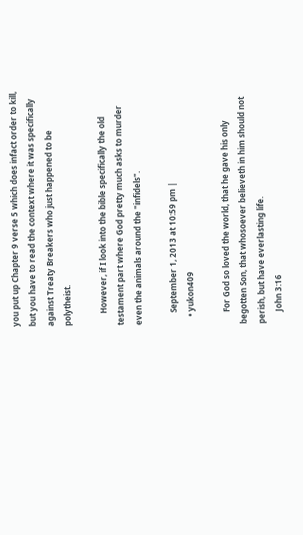you put up Chapter 9 verse 5 which does infact order to kill, but you have to read the context where it was specifically against Treaty Breakers who just happened to be polytheist.

      However, if I look into the bible specifically the old testament part where God pretty much asks to murder even the animals around the "infidels".

      September 1, 2013 at 10:59 pm |
    • yukon409

      For God so loved the world, that he gave his only begotten Son, that whosoever believeth in him should not perish, but have everlasting life.
      John 3:16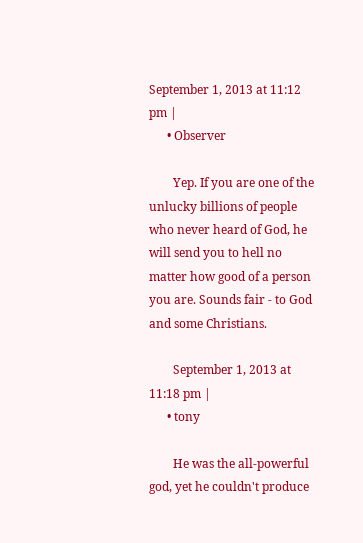September 1, 2013 at 11:12 pm |
      • Observer

        Yep. If you are one of the unlucky billions of people who never heard of God, he will send you to hell no matter how good of a person you are. Sounds fair - to God and some Christians.

        September 1, 2013 at 11:18 pm |
      • tony

        He was the all-powerful god, yet he couldn't produce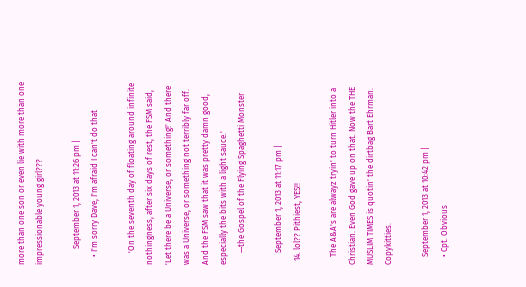more than one son or even lie with more than one impressionable young girl???

        September 1, 2013 at 11:26 pm |
    • I'm sorry Dave, I'm afraid I can't do that

      'On the seventh day of floating around infinite nothingness, after six days of rest, the FSM said, 'Let there be a Universe, or something!' And there was a Universe, or something not terribly far off. And the FSM saw that it was pretty damn good, especially the bits with a light sauce.'
      —the Gospel of the Flying Spaghetti Monster

      September 1, 2013 at 11:17 pm |
  14. lol?? Pithiest, YES!!

    The A&A's are alwayz tryin' to turn Hitler into a Christian. Even God gave up on that. Now the THE MUSLIM TIMES is quotin' the dirtbag Bart Ehrman. Copykitties.

    September 1, 2013 at 10:42 pm |
    • Cpt. Obvious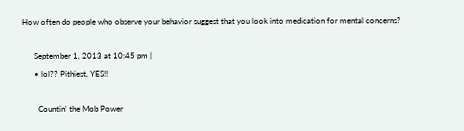How often do people who observe your behavior suggest that you look into medication for mental concerns?

      September 1, 2013 at 10:45 pm |
      • lol?? Pithiest, YES!!

        Countin' the Mob Power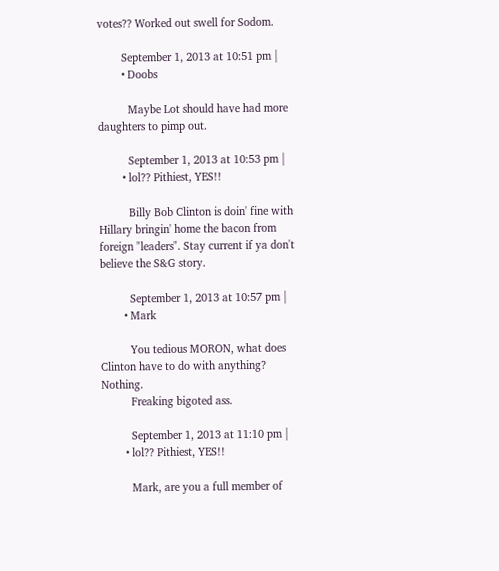votes?? Worked out swell for Sodom.

        September 1, 2013 at 10:51 pm |
        • Doobs

          Maybe Lot should have had more daughters to pimp out.

          September 1, 2013 at 10:53 pm |
        • lol?? Pithiest, YES!!

          Billy Bob Clinton is doin' fine with Hillary bringin' home the bacon from foreign "leaders". Stay current if ya don't believe the S&G story.

          September 1, 2013 at 10:57 pm |
        • Mark

          You tedious MORON, what does Clinton have to do with anything? Nothing.
          Freaking bigoted ass.

          September 1, 2013 at 11:10 pm |
        • lol?? Pithiest, YES!!

          Mark, are you a full member of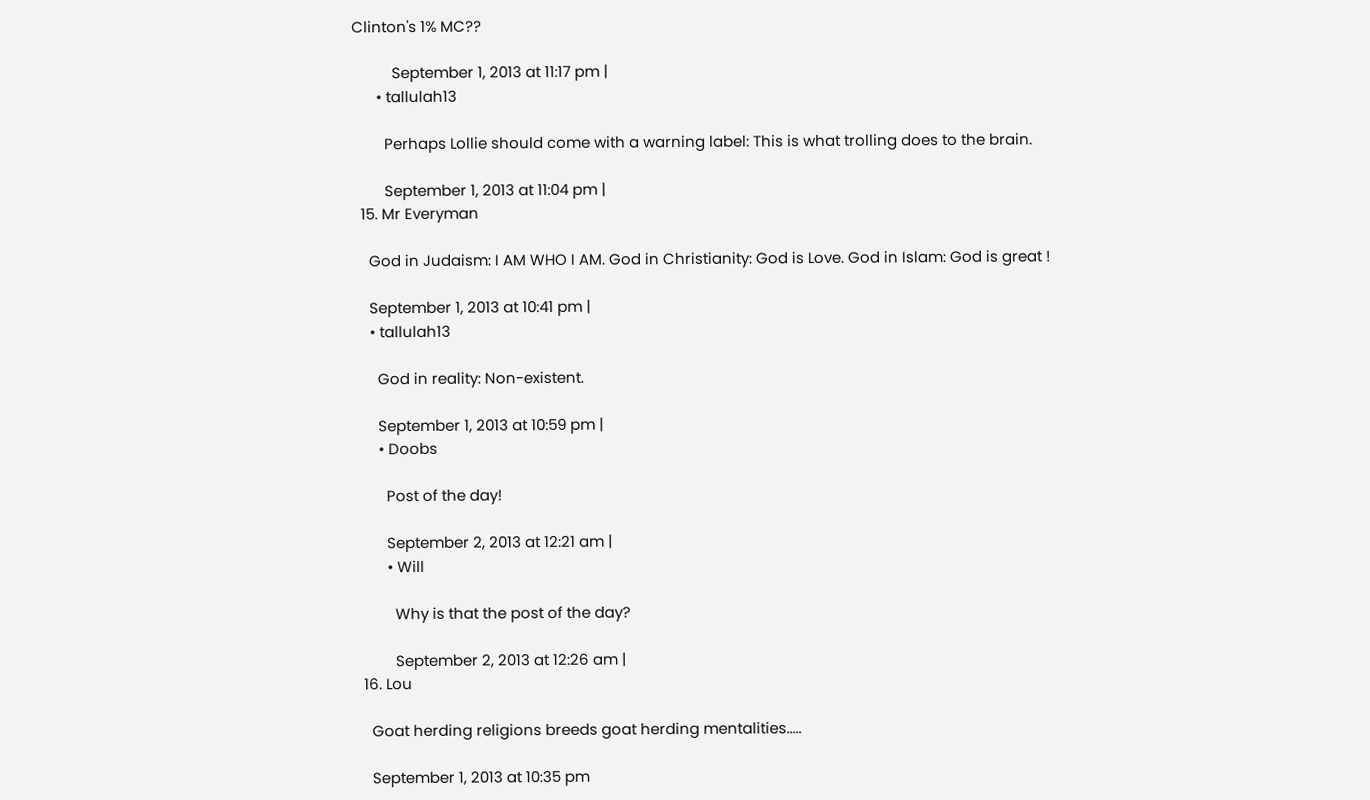Clinton's 1% MC??

          September 1, 2013 at 11:17 pm |
      • tallulah13

        Perhaps Lollie should come with a warning label: This is what trolling does to the brain.

        September 1, 2013 at 11:04 pm |
  15. Mr Everyman

    God in Judaism: I AM WHO I AM. God in Christianity: God is Love. God in Islam: God is great !

    September 1, 2013 at 10:41 pm |
    • tallulah13

      God in reality: Non-existent.

      September 1, 2013 at 10:59 pm |
      • Doobs

        Post of the day!

        September 2, 2013 at 12:21 am |
        • Will

          Why is that the post of the day?

          September 2, 2013 at 12:26 am |
  16. Lou

    Goat herding religions breeds goat herding mentalities.....

    September 1, 2013 at 10:35 pm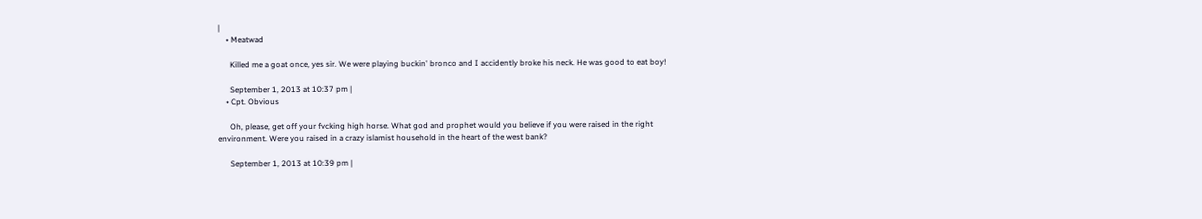|
    • Meatwad

      Killed me a goat once, yes sir. We were playing buckin' bronco and I accidently broke his neck. He was good to eat boy!

      September 1, 2013 at 10:37 pm |
    • Cpt. Obvious

      Oh, please, get off your fvcking high horse. What god and prophet would you believe if you were raised in the right environment. Were you raised in a crazy islamist household in the heart of the west bank?

      September 1, 2013 at 10:39 pm |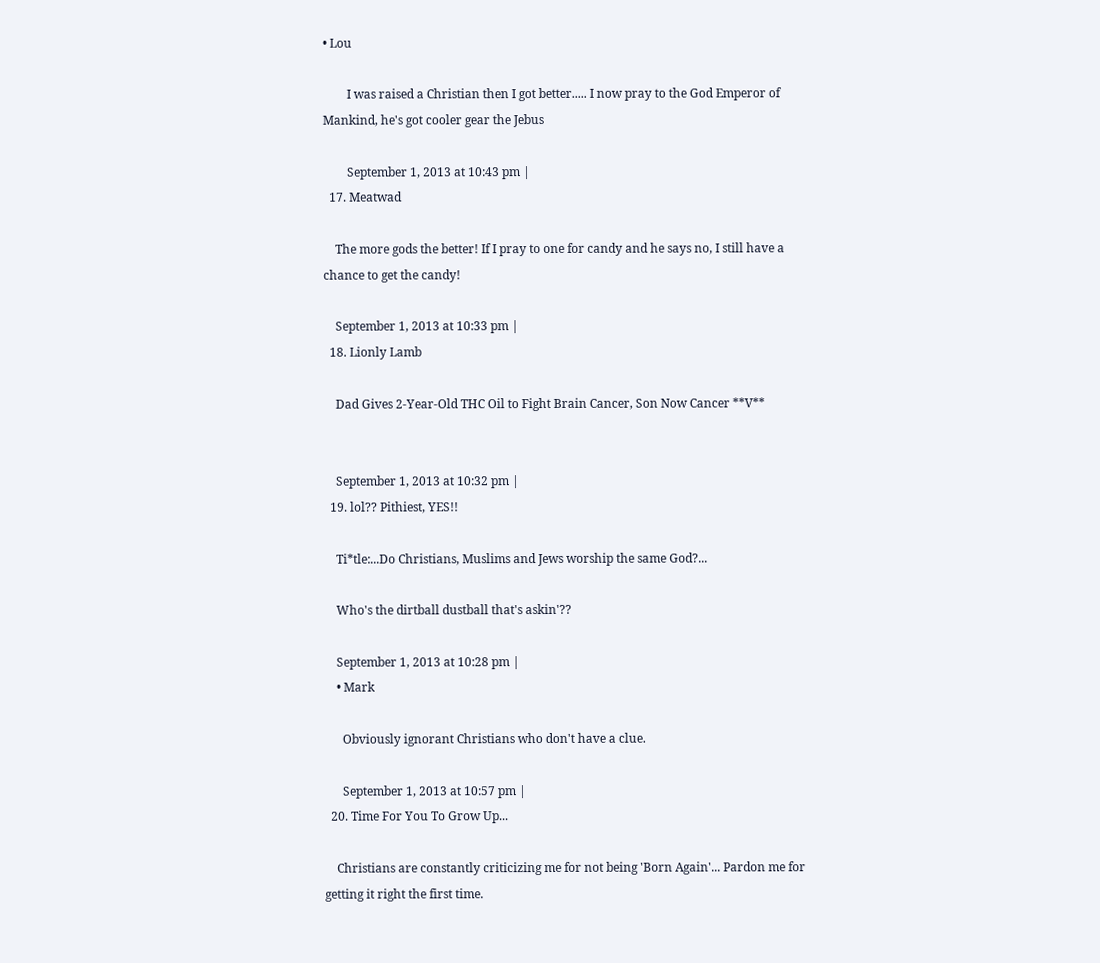• Lou

        I was raised a Christian then I got better..... I now pray to the God Emperor of Mankind, he's got cooler gear the Jebus

        September 1, 2013 at 10:43 pm |
  17. Meatwad

    The more gods the better! If I pray to one for candy and he says no, I still have a chance to get the candy!

    September 1, 2013 at 10:33 pm |
  18. Lionly Lamb

    Dad Gives 2-Year-Old THC Oil to Fight Brain Cancer, Son Now Cancer **V**


    September 1, 2013 at 10:32 pm |
  19. lol?? Pithiest, YES!!

    Ti*tle:...Do Christians, Muslims and Jews worship the same God?...

    Who's the dirtball dustball that's askin'??

    September 1, 2013 at 10:28 pm |
    • Mark

      Obviously ignorant Christians who don't have a clue.

      September 1, 2013 at 10:57 pm |
  20. Time For You To Grow Up...

    Christians are constantly criticizing me for not being 'Born Again'... Pardon me for getting it right the first time.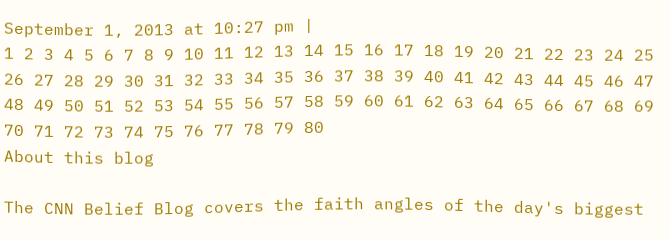September 1, 2013 at 10:27 pm |
1 2 3 4 5 6 7 8 9 10 11 12 13 14 15 16 17 18 19 20 21 22 23 24 25 26 27 28 29 30 31 32 33 34 35 36 37 38 39 40 41 42 43 44 45 46 47 48 49 50 51 52 53 54 55 56 57 58 59 60 61 62 63 64 65 66 67 68 69 70 71 72 73 74 75 76 77 78 79 80
About this blog

The CNN Belief Blog covers the faith angles of the day's biggest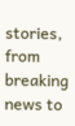stories, from breaking news to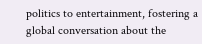politics to entertainment, fostering a global conversation about the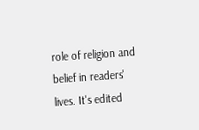role of religion and belief in readers' lives. It's edited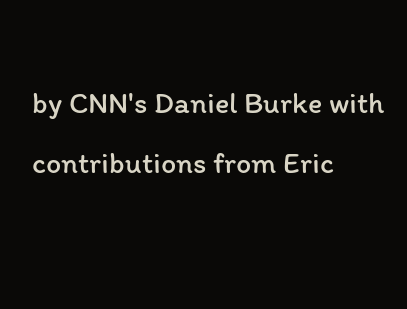by CNN's Daniel Burke with contributions from Eric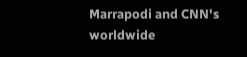Marrapodi and CNN's worldwide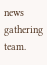news gathering team.